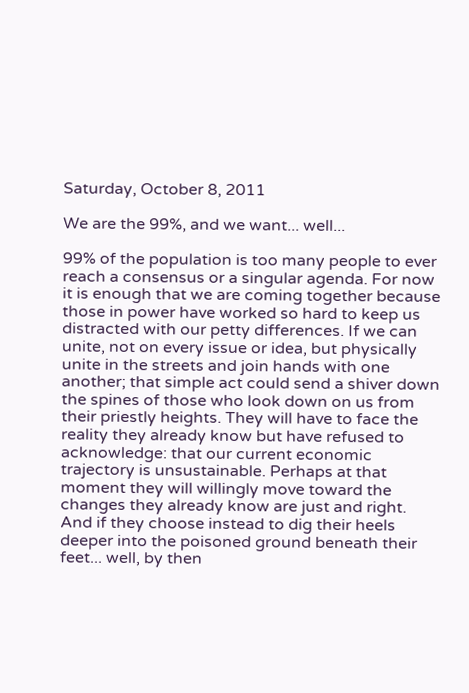Saturday, October 8, 2011

We are the 99%, and we want... well...

99% of the population is too many people to ever reach a consensus or a singular agenda. For now it is enough that we are coming together because those in power have worked so hard to keep us distracted with our petty differences. If we can unite, not on every issue or idea, but physically unite in the streets and join hands with one another; that simple act could send a shiver down the spines of those who look down on us from their priestly heights. They will have to face the reality they already know but have refused to acknowledge: that our current economic trajectory is unsustainable. Perhaps at that moment they will willingly move toward the changes they already know are just and right. And if they choose instead to dig their heels deeper into the poisoned ground beneath their feet... well, by then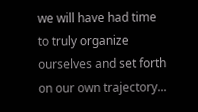we will have had time to truly organize ourselves and set forth on our own trajectory...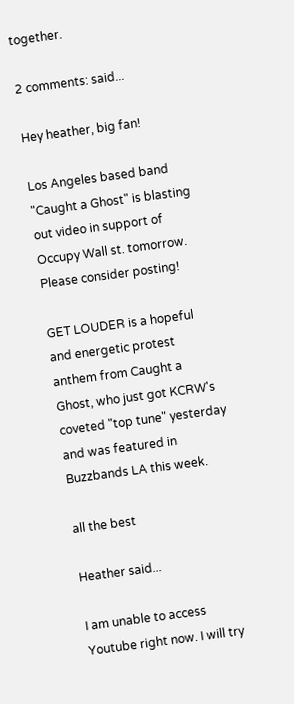together.

2 comments: said...

Hey heather, big fan!

Los Angeles based band "Caught a Ghost" is blasting out video in support of Occupy Wall st. tomorrow. Please consider posting!

GET LOUDER is a hopeful and energetic protest anthem from Caught a Ghost, who just got KCRW's coveted "top tune" yesterday and was featured in Buzzbands LA this week.

all the best

Heather said...

I am unable to access Youtube right now. I will try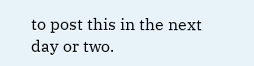to post this in the next day or two.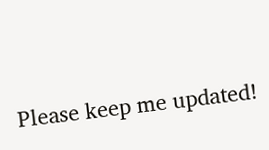Please keep me updated!